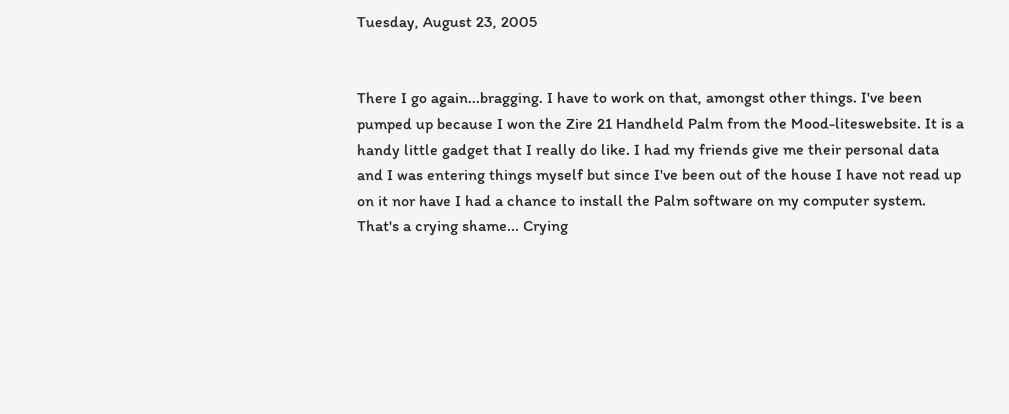Tuesday, August 23, 2005


There I go again...bragging. I have to work on that, amongst other things. I've been pumped up because I won the Zire 21 Handheld Palm from the Mood-liteswebsite. It is a handy little gadget that I really do like. I had my friends give me their personal data and I was entering things myself but since I've been out of the house I have not read up on it nor have I had a chance to install the Palm software on my computer system. That's a crying shame... Crying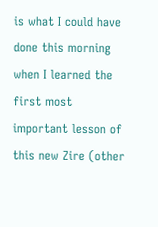is what I could have done this morning when I learned the first most important lesson of this new Zire (other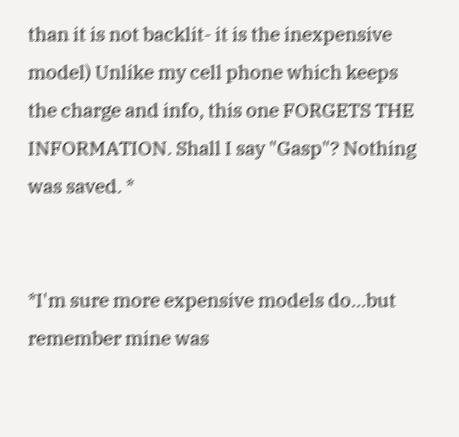than it is not backlit- it is the inexpensive model) Unlike my cell phone which keeps the charge and info, this one FORGETS THE INFORMATION. Shall I say "Gasp"? Nothing was saved. *


*I'm sure more expensive models do...but remember mine was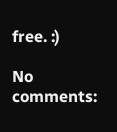free. :)

No comments: